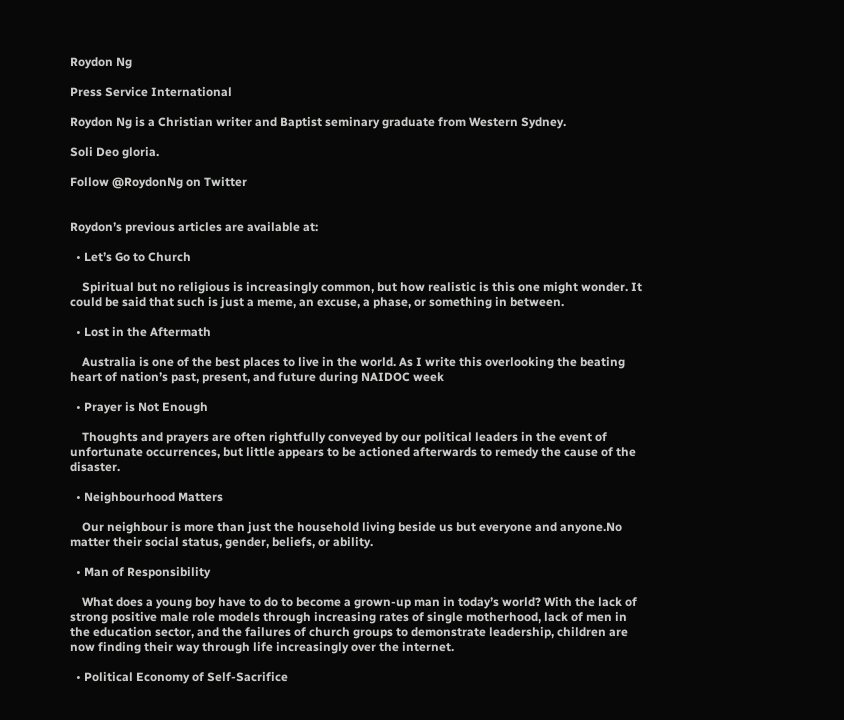Roydon Ng

Press Service International

Roydon Ng is a Christian writer and Baptist seminary graduate from Western Sydney.

Soli Deo gloria.

Follow @RoydonNg on Twitter


Roydon’s previous articles are available at:

  • Let’s Go to Church

    Spiritual but no religious is increasingly common, but how realistic is this one might wonder. It could be said that such is just a meme, an excuse, a phase, or something in between.

  • Lost in the Aftermath

    Australia is one of the best places to live in the world. As I write this overlooking the beating heart of nation’s past, present, and future during NAIDOC week

  • Prayer is Not Enough

    Thoughts and prayers are often rightfully conveyed by our political leaders in the event of unfortunate occurrences, but little appears to be actioned afterwards to remedy the cause of the disaster.

  • Neighbourhood Matters

    Our neighbour is more than just the household living beside us but everyone and anyone.No matter their social status, gender, beliefs, or ability.

  • Man of Responsibility

    What does a young boy have to do to become a grown-up man in today’s world? With the lack of strong positive male role models through increasing rates of single motherhood, lack of men in the education sector, and the failures of church groups to demonstrate leadership, children are now finding their way through life increasingly over the internet.

  • Political Economy of Self-Sacrifice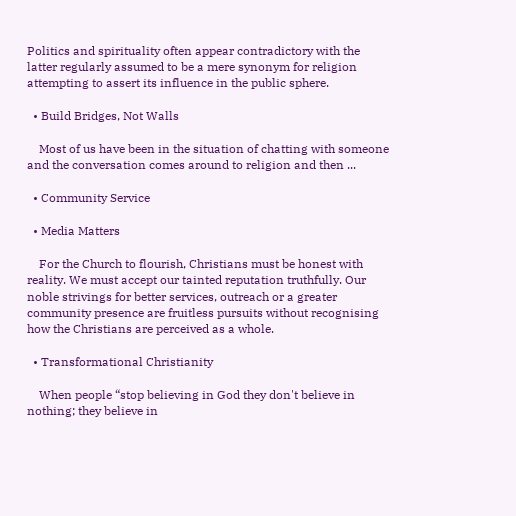Politics and spirituality often appear contradictory with the latter regularly assumed to be a mere synonym for religion attempting to assert its influence in the public sphere.

  • Build Bridges, Not Walls

    Most of us have been in the situation of chatting with someone and the conversation comes around to religion and then ...

  • Community Service

  • Media Matters

    For the Church to flourish, Christians must be honest with reality. We must accept our tainted reputation truthfully. Our noble strivings for better services, outreach or a greater community presence are fruitless pursuits without recognising how the Christians are perceived as a whole.

  • Transformational Christianity

    When people “stop believing in God they don't believe in nothing; they believe in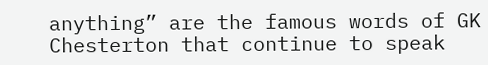anything” are the famous words of GK Chesterton that continue to speak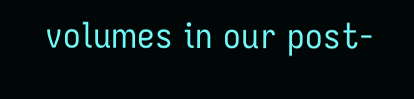volumes in our post-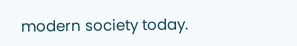modern society today.